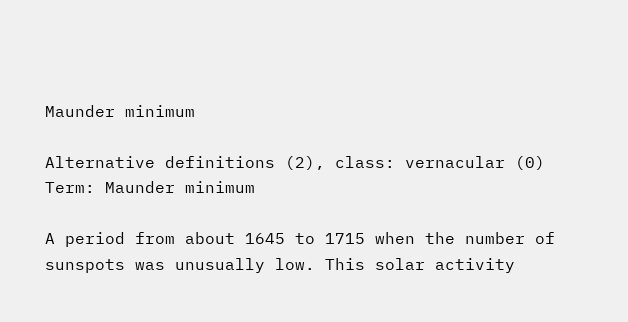Maunder minimum

Alternative definitions (2), class: vernacular (0)
Term: Maunder minimum

A period from about 1645 to 1715 when the number of sunspots was unusually low. This solar activity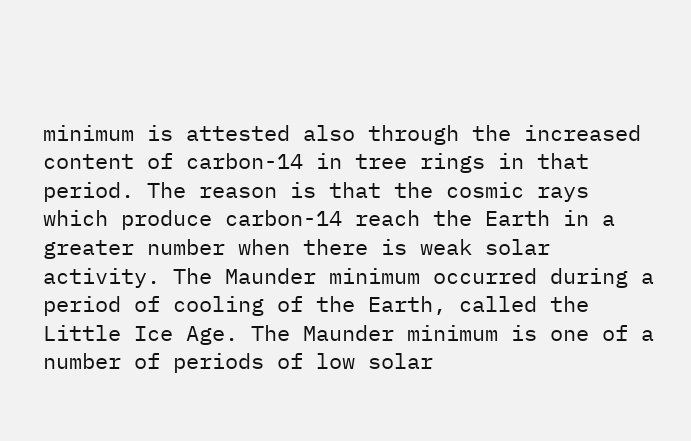minimum is attested also through the increased content of carbon-14 in tree rings in that period. The reason is that the cosmic rays which produce carbon-14 reach the Earth in a greater number when there is weak solar activity. The Maunder minimum occurred during a period of cooling of the Earth, called the Little Ice Age. The Maunder minimum is one of a number of periods of low solar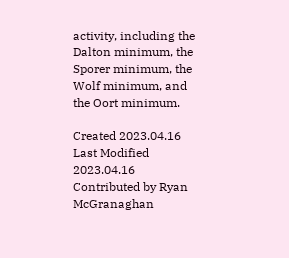activity, including the Dalton minimum, the Sporer minimum, the Wolf minimum, and the Oort minimum.

Created 2023.04.16
Last Modified 2023.04.16
Contributed by Ryan McGranaghan